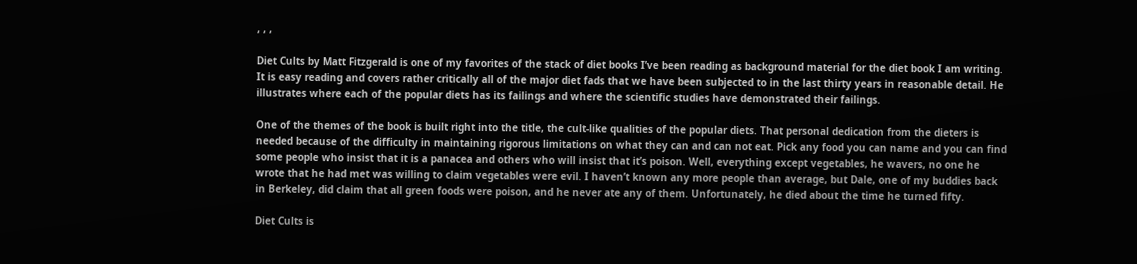, , ,

Diet Cults by Matt Fitzgerald is one of my favorites of the stack of diet books I’ve been reading as background material for the diet book I am writing. It is easy reading and covers rather critically all of the major diet fads that we have been subjected to in the last thirty years in reasonable detail. He illustrates where each of the popular diets has its failings and where the scientific studies have demonstrated their failings.

One of the themes of the book is built right into the title, the cult-like qualities of the popular diets. That personal dedication from the dieters is needed because of the difficulty in maintaining rigorous limitations on what they can and can not eat. Pick any food you can name and you can find some people who insist that it is a panacea and others who will insist that it’s poison. Well, everything except vegetables, he wavers, no one he wrote that he had met was willing to claim vegetables were evil. I haven’t known any more people than average, but Dale, one of my buddies back in Berkeley, did claim that all green foods were poison, and he never ate any of them. Unfortunately, he died about the time he turned fifty.

Diet Cults is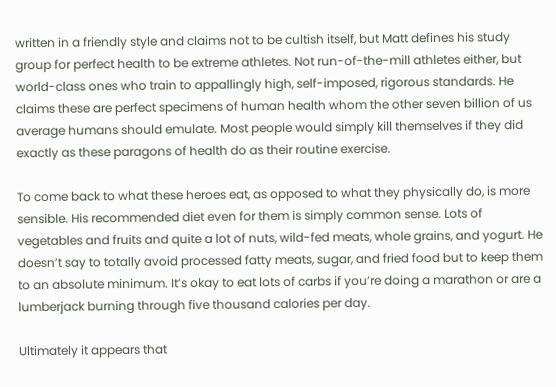written in a friendly style and claims not to be cultish itself, but Matt defines his study group for perfect health to be extreme athletes. Not run-of-the-mill athletes either, but world-class ones who train to appallingly high, self-imposed, rigorous standards. He claims these are perfect specimens of human health whom the other seven billion of us average humans should emulate. Most people would simply kill themselves if they did exactly as these paragons of health do as their routine exercise.

To come back to what these heroes eat, as opposed to what they physically do, is more sensible. His recommended diet even for them is simply common sense. Lots of vegetables and fruits and quite a lot of nuts, wild-fed meats, whole grains, and yogurt. He doesn’t say to totally avoid processed fatty meats, sugar, and fried food but to keep them to an absolute minimum. It’s okay to eat lots of carbs if you’re doing a marathon or are a lumberjack burning through five thousand calories per day.

Ultimately it appears that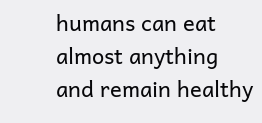humans can eat almost anything and remain healthy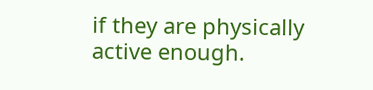if they are physically active enough.